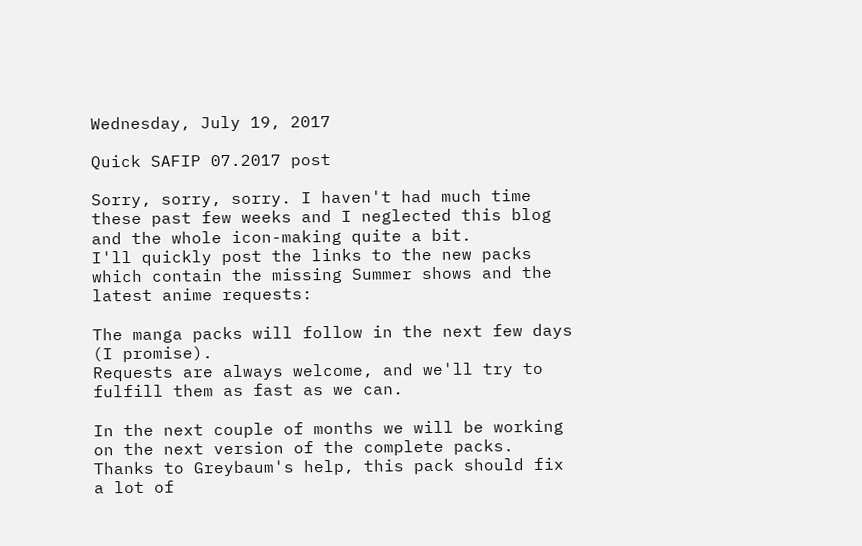Wednesday, July 19, 2017

Quick SAFIP 07.2017 post

Sorry, sorry, sorry. I haven't had much time these past few weeks and I neglected this blog and the whole icon-making quite a bit.
I'll quickly post the links to the new packs which contain the missing Summer shows and the latest anime requests:

The manga packs will follow in the next few days (I promise).
Requests are always welcome, and we'll try to fulfill them as fast as we can.

In the next couple of months we will be working on the next version of the complete packs. Thanks to Greybaum's help, this pack should fix a lot of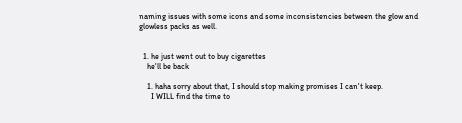naming issues with some icons and some inconsistencies between the glow and glowless packs as well.


  1. he just went out to buy cigarettes
    he'll be back

    1. haha sorry about that, I should stop making promises I can't keep.
      I WILL find the time to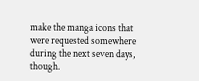make the manga icons that were requested somewhere during the next seven days, though.